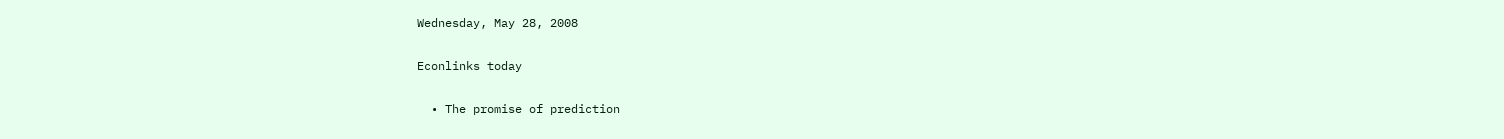Wednesday, May 28, 2008

Econlinks today

  • The promise of prediction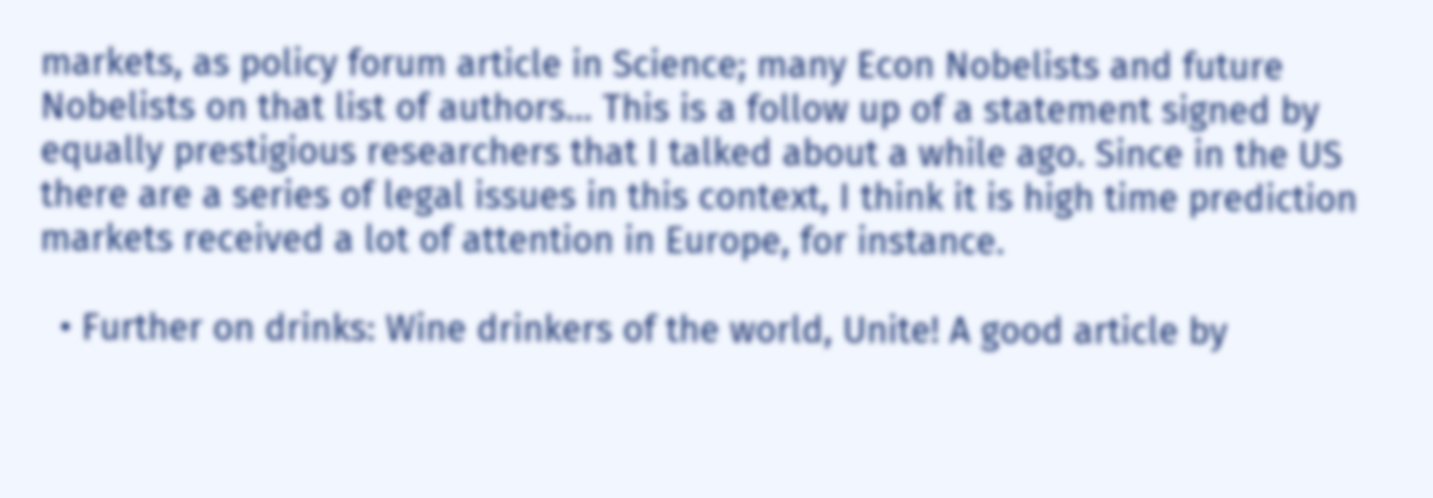markets, as policy forum article in Science; many Econ Nobelists and future Nobelists on that list of authors... This is a follow up of a statement signed by equally prestigious researchers that I talked about a while ago. Since in the US there are a series of legal issues in this context, I think it is high time prediction markets received a lot of attention in Europe, for instance.

  • Further on drinks: Wine drinkers of the world, Unite! A good article by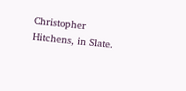Christopher Hitchens, in Slate.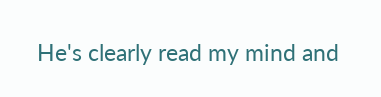He's clearly read my mind and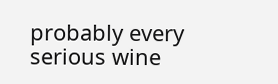probably every serious wine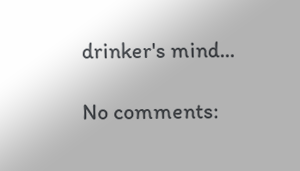drinker's mind...

No comments: